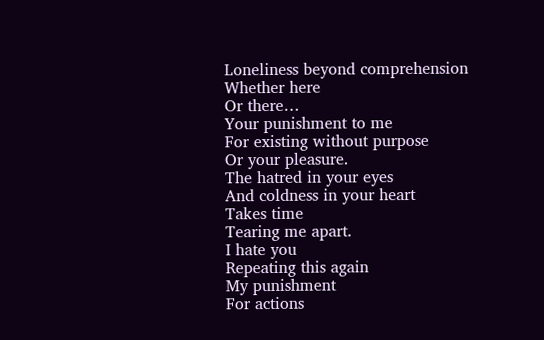Loneliness beyond comprehension
Whether here
Or there…
Your punishment to me
For existing without purpose
Or your pleasure.
The hatred in your eyes
And coldness in your heart
Takes time
Tearing me apart.
I hate you
Repeating this again
My punishment
For actions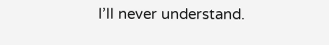I’ll never understand.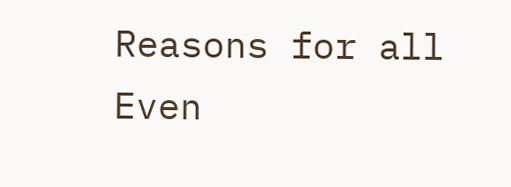Reasons for all
Even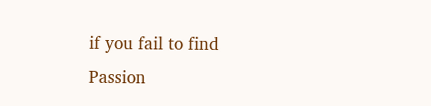if you fail to find
Passion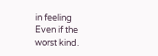in feeling
Even if the worst kind.